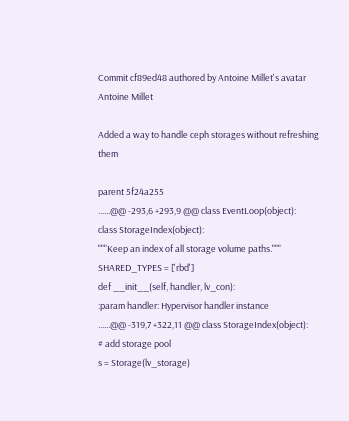Commit cf89ed48 authored by Antoine Millet's avatar Antoine Millet

Added a way to handle ceph storages without refreshing them

parent 5f24a255
......@@ -293,6 +293,9 @@ class EventLoop(object):
class StorageIndex(object):
"""Keep an index of all storage volume paths."""
SHARED_TYPES = ['rbd']
def __init__(self, handler, lv_con):
:param handler: Hypervisor handler instance
......@@ -319,7 +322,11 @@ class StorageIndex(object):
# add storage pool
s = Storage(lv_storage)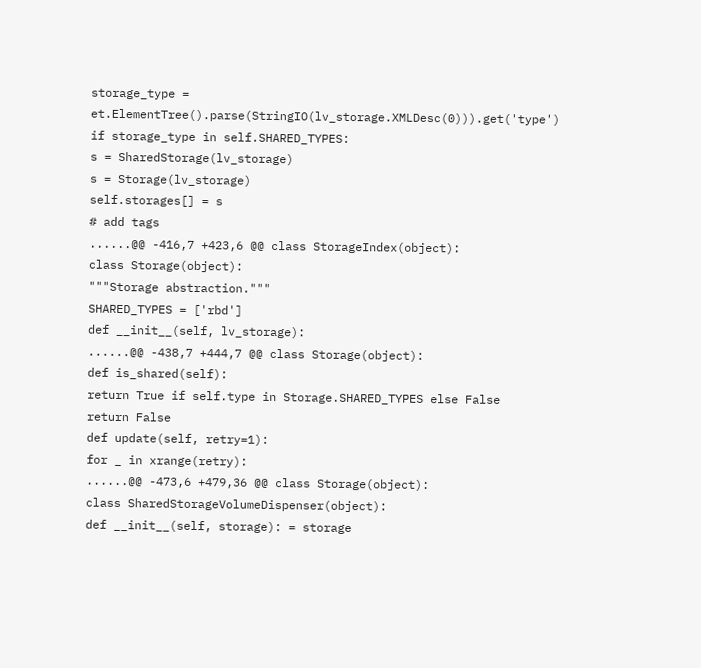storage_type = et.ElementTree().parse(StringIO(lv_storage.XMLDesc(0))).get('type')
if storage_type in self.SHARED_TYPES:
s = SharedStorage(lv_storage)
s = Storage(lv_storage)
self.storages[] = s
# add tags
......@@ -416,7 +423,6 @@ class StorageIndex(object):
class Storage(object):
"""Storage abstraction."""
SHARED_TYPES = ['rbd']
def __init__(self, lv_storage):
......@@ -438,7 +444,7 @@ class Storage(object):
def is_shared(self):
return True if self.type in Storage.SHARED_TYPES else False
return False
def update(self, retry=1):
for _ in xrange(retry):
......@@ -473,6 +479,36 @@ class Storage(object):
class SharedStorageVolumeDispenser(object):
def __init__(self, storage): = storage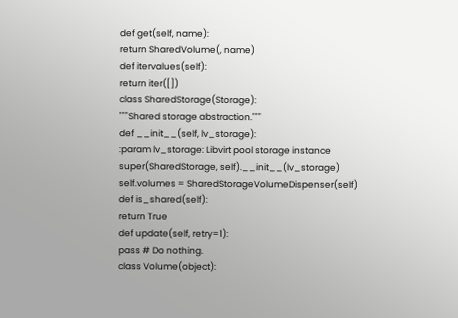def get(self, name):
return SharedVolume(, name)
def itervalues(self):
return iter([])
class SharedStorage(Storage):
"""Shared storage abstraction."""
def __init__(self, lv_storage):
:param lv_storage: Libvirt pool storage instance
super(SharedStorage, self).__init__(lv_storage)
self.volumes = SharedStorageVolumeDispenser(self)
def is_shared(self):
return True
def update(self, retry=1):
pass # Do nothing.
class Volume(object):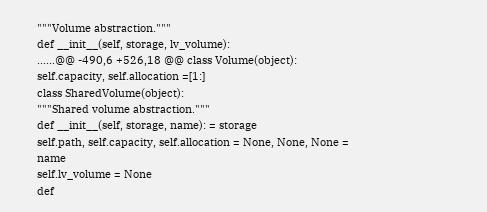"""Volume abstraction."""
def __init__(self, storage, lv_volume):
......@@ -490,6 +526,18 @@ class Volume(object):
self.capacity, self.allocation =[1:]
class SharedVolume(object):
"""Shared volume abstraction."""
def __init__(self, storage, name): = storage
self.path, self.capacity, self.allocation = None, None, None = name
self.lv_volume = None
def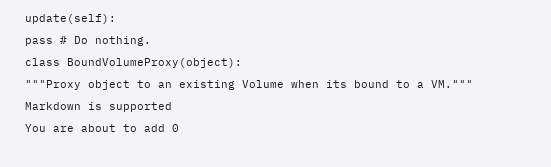update(self):
pass # Do nothing.
class BoundVolumeProxy(object):
"""Proxy object to an existing Volume when its bound to a VM."""
Markdown is supported
You are about to add 0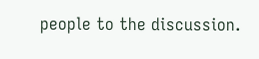people to the discussion.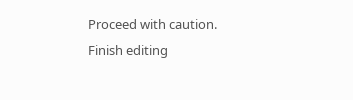Proceed with caution.
Finish editing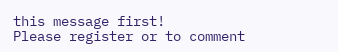this message first!
Please register or to comment